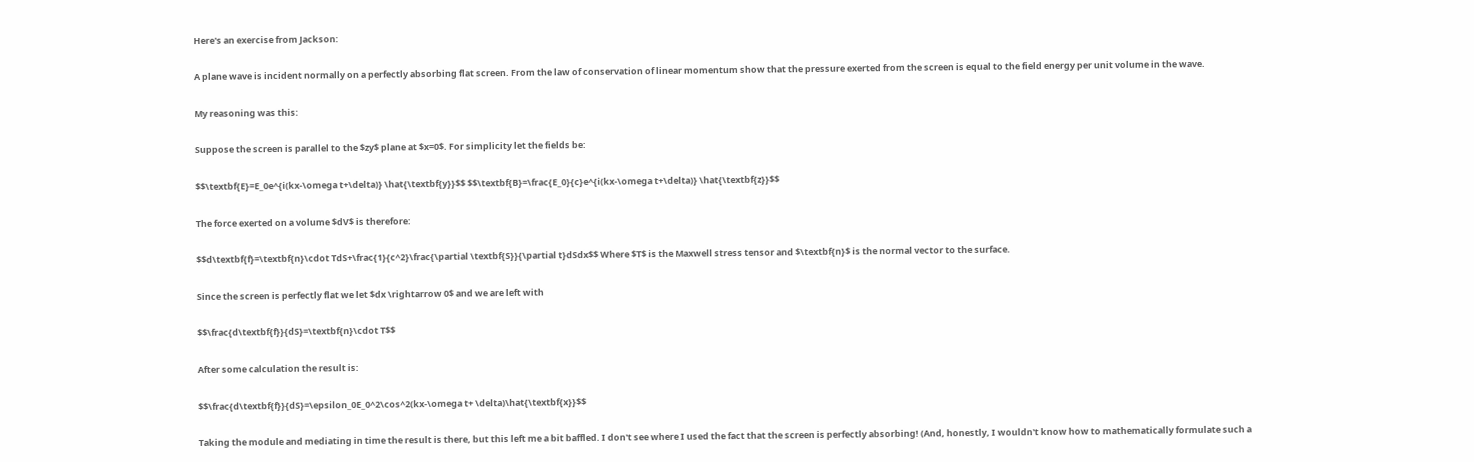Here's an exercise from Jackson:

A plane wave is incident normally on a perfectly absorbing flat screen. From the law of conservation of linear momentum show that the pressure exerted from the screen is equal to the field energy per unit volume in the wave.

My reasoning was this:

Suppose the screen is parallel to the $zy$ plane at $x=0$. For simplicity let the fields be:

$$\textbf{E}=E_0e^{i(kx-\omega t+\delta)} \hat{\textbf{y}}$$ $$\textbf{B}=\frac{E_0}{c}e^{i(kx-\omega t+\delta)} \hat{\textbf{z}}$$

The force exerted on a volume $dV$ is therefore:

$$d\textbf{f}=\textbf{n}\cdot TdS+\frac{1}{c^2}\frac{\partial \textbf{S}}{\partial t}dSdx$$ Where $T$ is the Maxwell stress tensor and $\textbf{n}$ is the normal vector to the surface.

Since the screen is perfectly flat we let $dx \rightarrow 0$ and we are left with

$$\frac{d\textbf{f}}{dS}=\textbf{n}\cdot T$$

After some calculation the result is:

$$\frac{d\textbf{f}}{dS}=\epsilon_0E_0^2\cos^2(kx-\omega t+ \delta)\hat{\textbf{x}}$$

Taking the module and mediating in time the result is there, but this left me a bit baffled. I don't see where I used the fact that the screen is perfectly absorbing! (And, honestly, I wouldn't know how to mathematically formulate such a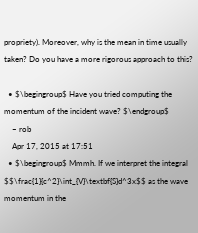propriety). Moreover, why is the mean in time usually taken? Do you have a more rigorous approach to this?

  • $\begingroup$ Have you tried computing the momentum of the incident wave? $\endgroup$
    – rob
    Apr 17, 2015 at 17:51
  • $\begingroup$ Mmmh. If we interpret the integral $$\frac{1}{c^2}\int_{V}\textbf{S}d^3x$$ as the wave momentum in the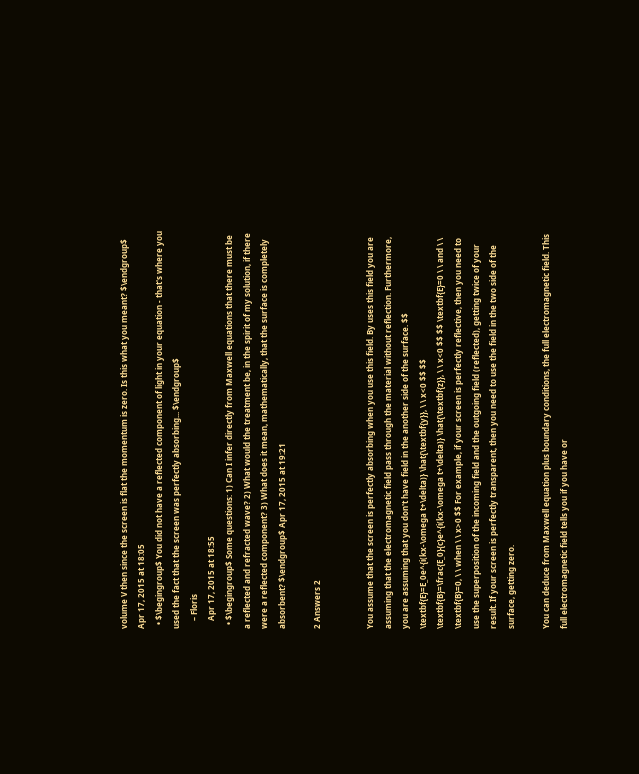volume V then since the screen is flat the momentum is zero. Is this what you meant? $\endgroup$ Apr 17, 2015 at 18:05
  • $\begingroup$ You did not have a reflected component of light in your equation - that's where you used the fact that the screen was perfectly absorbing... $\endgroup$
    – Floris
    Apr 17, 2015 at 18:55
  • $\begingroup$ Some questions: 1) Can I infer directly from Maxwell equations that there must be a reflected and refracted wave? 2) What would the treatment be, in the spirit of my solution, if there were a reflected component? 3) What does it mean, mathematically, that the surface is completely absorbent? $\endgroup$ Apr 17, 2015 at 19:21

2 Answers 2


You assume that the screen is perfectly absorbing when you use this field. By uses this field you are assuming that the electromagnetic field pass through the material without reflection. Furthermore, you are assuming that you don't have field in the another side of the surface. $$ \textbf{E}=E_0e^{i(kx-\omega t+\delta)} \hat{\textbf{y}}, \ \ x<0 $$ $$ \textbf{B}=\frac{E_0}{c}e^{i(kx-\omega t+\delta)} \hat{\textbf{z}}, \ \ x<0 $$ $$ \textbf{E}=0 \ \ and \ \ \textbf{B}=0, \ \ when \ \ x>0 $$ For example, if your screen is perfectly reflective, then you need to use the superposition of the incoming field and the outgoing field (reflected), getting twice of your result. If your screen is perfectly transparent, then you need to use the field in the two side of the surface, getting zero.

You can deduce from Maxwell equation plus boundary conditions, the full electromagnetic field. This full electromagnetic field tells you if you have or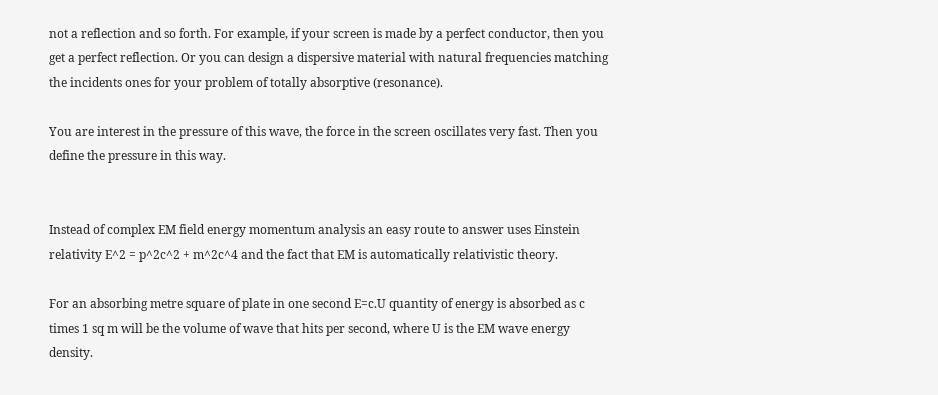not a reflection and so forth. For example, if your screen is made by a perfect conductor, then you get a perfect reflection. Or you can design a dispersive material with natural frequencies matching the incidents ones for your problem of totally absorptive (resonance).

You are interest in the pressure of this wave, the force in the screen oscillates very fast. Then you define the pressure in this way.


Instead of complex EM field energy momentum analysis an easy route to answer uses Einstein relativity E^2 = p^2c^2 + m^2c^4 and the fact that EM is automatically relativistic theory.

For an absorbing metre square of plate in one second E=c.U quantity of energy is absorbed as c times 1 sq m will be the volume of wave that hits per second, where U is the EM wave energy density.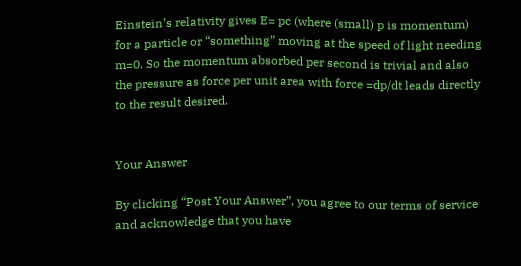Einstein’s relativity gives E= pc (where (small) p is momentum) for a particle or “something” moving at the speed of light needing m=0. So the momentum absorbed per second is trivial and also the pressure as force per unit area with force =dp/dt leads directly to the result desired.


Your Answer

By clicking “Post Your Answer”, you agree to our terms of service and acknowledge that you have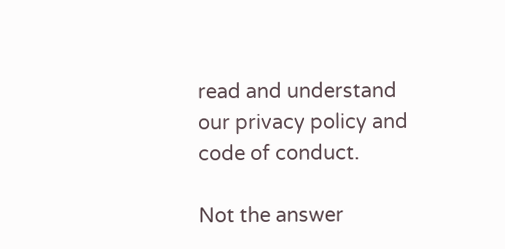read and understand our privacy policy and code of conduct.

Not the answer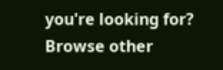you're looking for? Browse other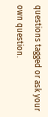questions tagged or ask your own question.